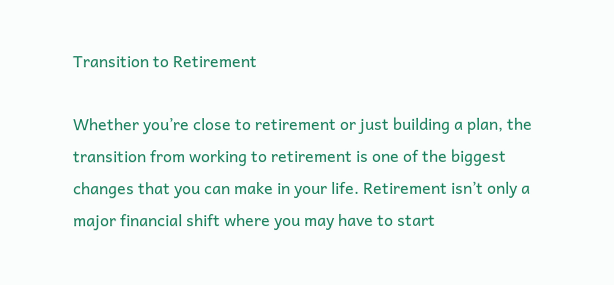Transition to Retirement

Whether you’re close to retirement or just building a plan, the transition from working to retirement is one of the biggest changes that you can make in your life. Retirement isn’t only a major financial shift where you may have to start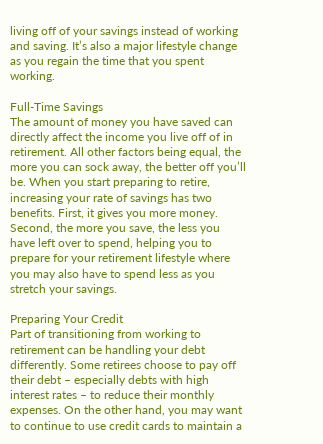living off of your savings instead of working and saving. It’s also a major lifestyle change as you regain the time that you spent working.

Full-Time Savings
The amount of money you have saved can directly affect the income you live off of in retirement. All other factors being equal, the more you can sock away, the better off you’ll be. When you start preparing to retire, increasing your rate of savings has two benefits. First, it gives you more money. Second, the more you save, the less you have left over to spend, helping you to prepare for your retirement lifestyle where you may also have to spend less as you stretch your savings.

Preparing Your Credit
Part of transitioning from working to retirement can be handling your debt differently. Some retirees choose to pay off their debt – especially debts with high interest rates – to reduce their monthly expenses. On the other hand, you may want to continue to use credit cards to maintain a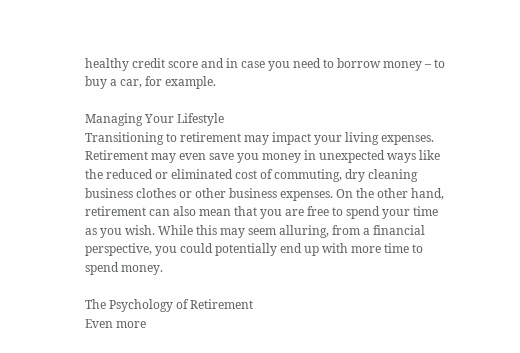healthy credit score and in case you need to borrow money – to buy a car, for example.

Managing Your Lifestyle
Transitioning to retirement may impact your living expenses. Retirement may even save you money in unexpected ways like the reduced or eliminated cost of commuting, dry cleaning business clothes or other business expenses. On the other hand, retirement can also mean that you are free to spend your time as you wish. While this may seem alluring, from a financial perspective, you could potentially end up with more time to spend money.

The Psychology of Retirement
Even more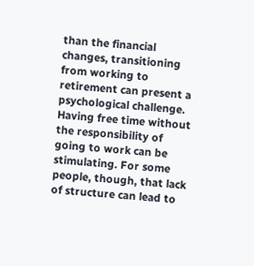than the financial changes, transitioning from working to retirement can present a psychological challenge. Having free time without the responsibility of going to work can be stimulating. For some people, though, that lack of structure can lead to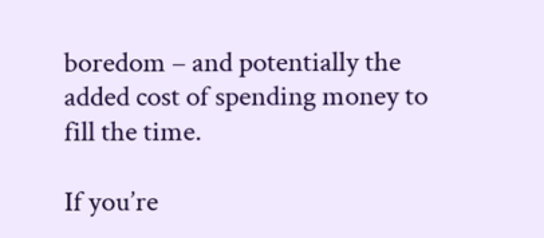boredom – and potentially the added cost of spending money to fill the time.

If you’re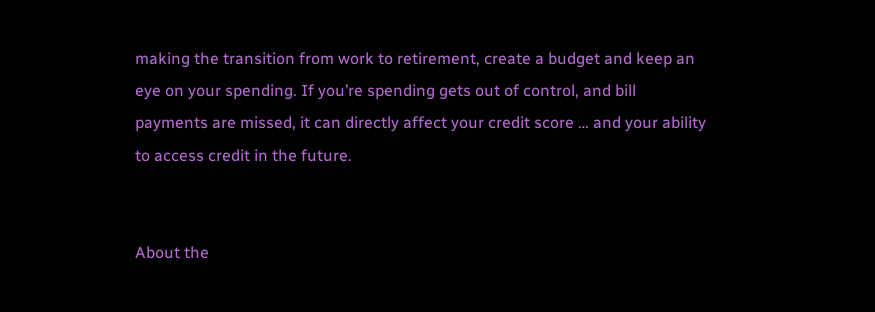making the transition from work to retirement, create a budget and keep an eye on your spending. If you’re spending gets out of control, and bill payments are missed, it can directly affect your credit score … and your ability to access credit in the future.


About the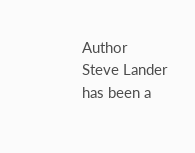Author
Steve Lander has been a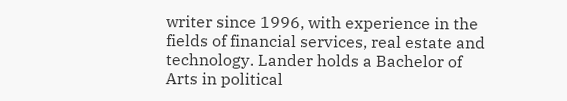writer since 1996, with experience in the fields of financial services, real estate and technology. Lander holds a Bachelor of Arts in political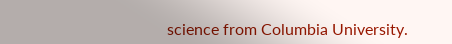science from Columbia University.